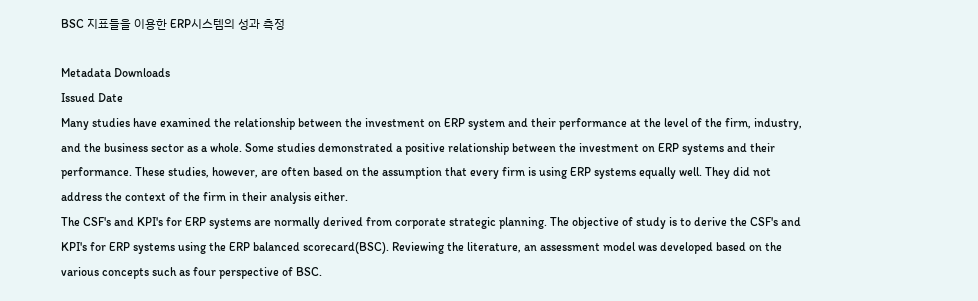BSC 지표들을 이용한 ERP시스템의 성과 측정

Metadata Downloads
Issued Date
Many studies have examined the relationship between the investment on ERP system and their performance at the level of the firm, industry, and the business sector as a whole. Some studies demonstrated a positive relationship between the investment on ERP systems and their performance. These studies, however, are often based on the assumption that every firm is using ERP systems equally well. They did not address the context of the firm in their analysis either.
The CSF's and KPI's for ERP systems are normally derived from corporate strategic planning. The objective of study is to derive the CSF's and KPI's for ERP systems using the ERP balanced scorecard(BSC). Reviewing the literature, an assessment model was developed based on the various concepts such as four perspective of BSC.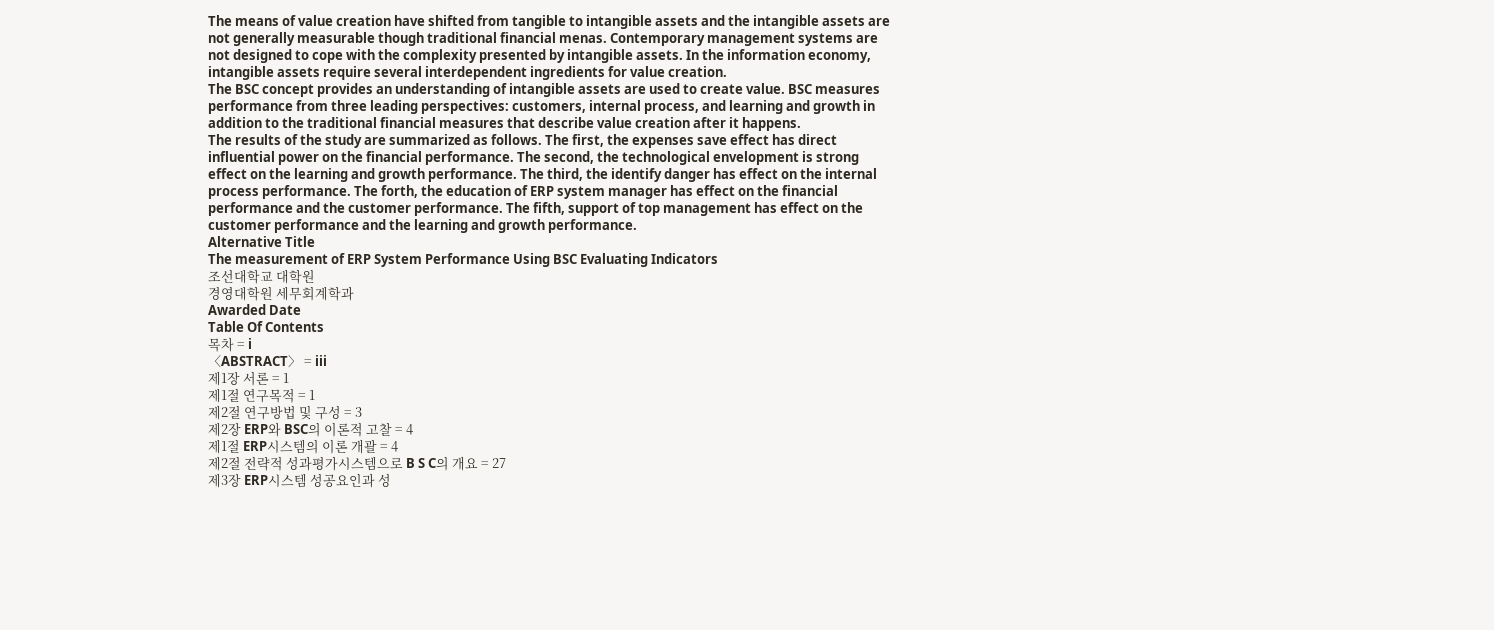The means of value creation have shifted from tangible to intangible assets and the intangible assets are not generally measurable though traditional financial menas. Contemporary management systems are not designed to cope with the complexity presented by intangible assets. In the information economy, intangible assets require several interdependent ingredients for value creation.
The BSC concept provides an understanding of intangible assets are used to create value. BSC measures performance from three leading perspectives: customers, internal process, and learning and growth in addition to the traditional financial measures that describe value creation after it happens.
The results of the study are summarized as follows. The first, the expenses save effect has direct influential power on the financial performance. The second, the technological envelopment is strong effect on the learning and growth performance. The third, the identify danger has effect on the internal process performance. The forth, the education of ERP system manager has effect on the financial performance and the customer performance. The fifth, support of top management has effect on the customer performance and the learning and growth performance.
Alternative Title
The measurement of ERP System Performance Using BSC Evaluating Indicators
조선대학교 대학원
경영대학원 세무회계학과
Awarded Date
Table Of Contents
목차 = i
〈ABSTRACT〉 = iii
제1장 서론 = 1
제1절 연구목적 = 1
제2절 연구방법 및 구성 = 3
제2장 ERP와 BSC의 이론적 고찰 = 4
제1절 ERP시스템의 이론 개괄 = 4
제2절 전략적 성과평가시스템으로 B S C의 개요 = 27
제3장 ERP시스템 성공요인과 성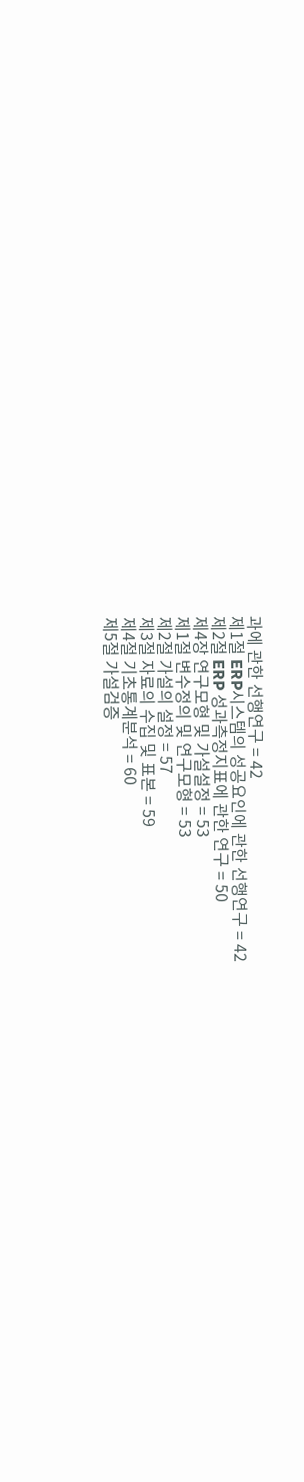과에 관한 선행연구 = 42
제1절 ERP시스템의 성공요인에 관한 선행연구 = 42
제2절 ERP 성과측정지표에 관한 연구 = 50
제4장 연구모형 및 가설설정 = 53
제1절 변수정의 및 연구모형 = 53
제2절 가설의 설정 = 57
제3절 자료의 수집 및 표본 = 59
제4절 기초통계분석 = 60
제5절 가설검증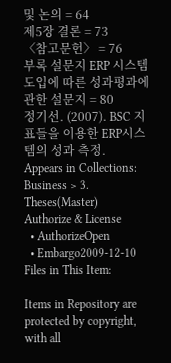및 논의 = 64
제5장 결론 = 73
〈참고문헌〉 = 76
부록 설문지 ERP 시스템 도입에 따른 성과평과에 관한 설문지 = 80
정기선. (2007). BSC 지표들을 이용한 ERP시스템의 성과 측정.
Appears in Collections:
Business > 3. Theses(Master)
Authorize & License
  • AuthorizeOpen
  • Embargo2009-12-10
Files in This Item:

Items in Repository are protected by copyright, with all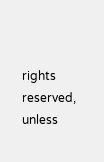rights reserved, unless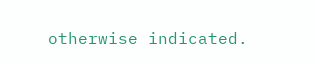otherwise indicated.